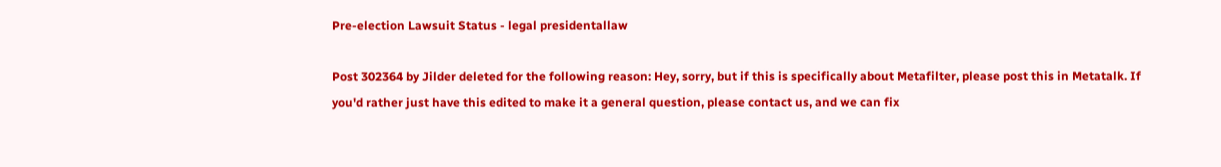Pre-election Lawsuit Status - legal presidentallaw

Post 302364 by Jilder deleted for the following reason: Hey, sorry, but if this is specifically about Metafilter, please post this in Metatalk. If you'd rather just have this edited to make it a general question, please contact us, and we can fix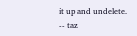it up and undelete. -- taz